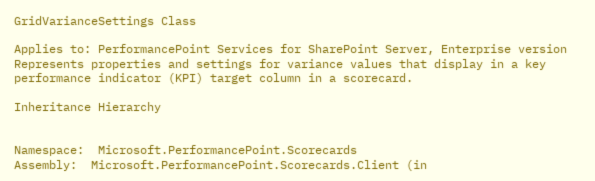GridVarianceSettings Class

Applies to: PerformancePoint Services for SharePoint Server, Enterprise version
Represents properties and settings for variance values that display in a key performance indicator (KPI) target column in a scorecard.

Inheritance Hierarchy


Namespace:  Microsoft.PerformancePoint.Scorecards
Assembly:  Microsoft.PerformancePoint.Scorecards.Client (in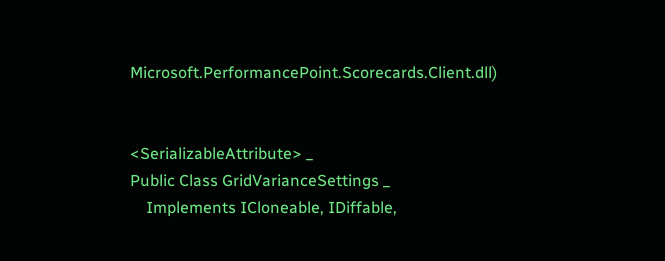Microsoft.PerformancePoint.Scorecards.Client.dll)


<SerializableAttribute> _
Public Class GridVarianceSettings _
    Implements ICloneable, IDiffable,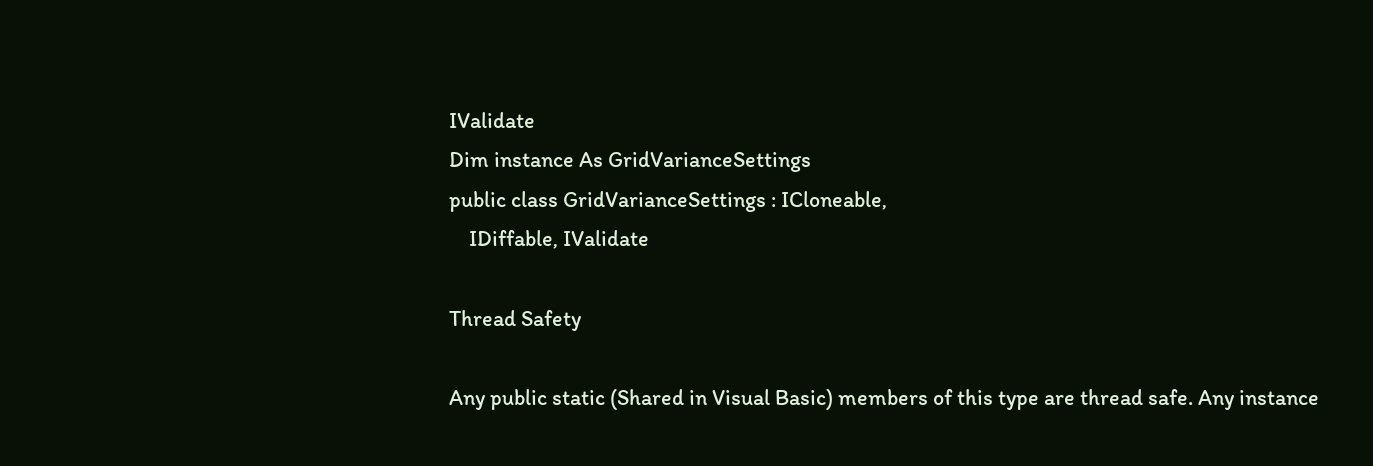IValidate
Dim instance As GridVarianceSettings
public class GridVarianceSettings : ICloneable,
    IDiffable, IValidate

Thread Safety

Any public static (Shared in Visual Basic) members of this type are thread safe. Any instance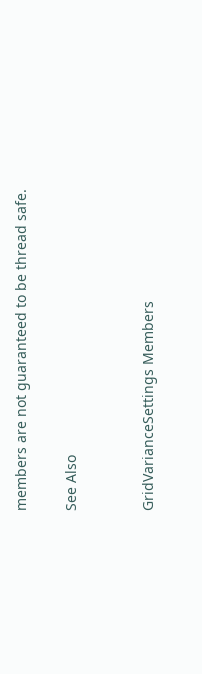members are not guaranteed to be thread safe.

See Also


GridVarianceSettings Members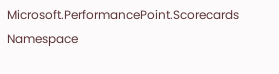Microsoft.PerformancePoint.Scorecards Namespace